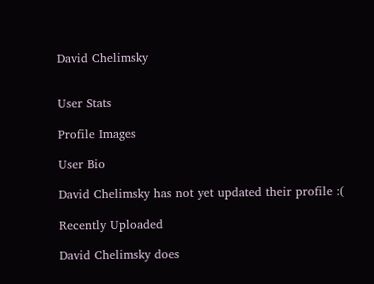David Chelimsky


User Stats

Profile Images

User Bio

David Chelimsky has not yet updated their profile :(

Recently Uploaded

David Chelimsky does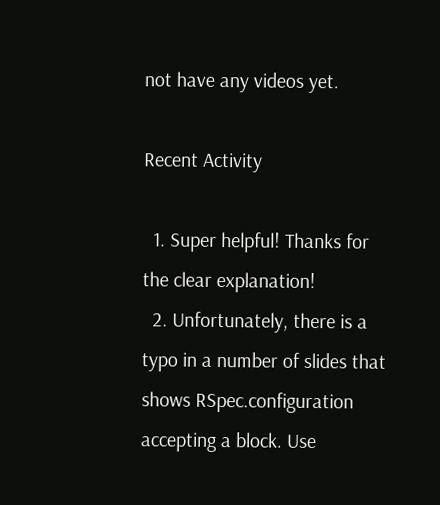not have any videos yet.

Recent Activity

  1. Super helpful! Thanks for the clear explanation!
  2. Unfortunately, there is a typo in a number of slides that shows RSpec.configuration accepting a block. Use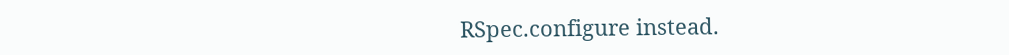RSpec.configure instead.